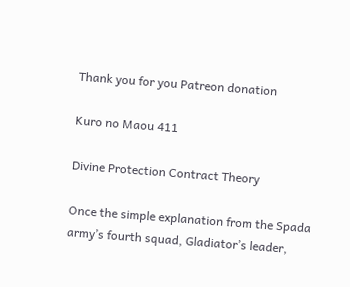Thank you for you Patreon donation

Kuro no Maou 411

Divine Protection Contract Theory

Once the simple explanation from the Spada army’s fourth squad, Gladiator’s leader,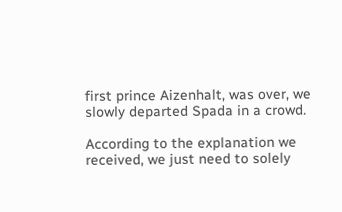first prince Aizenhalt, was over, we slowly departed Spada in a crowd.

According to the explanation we received, we just need to solely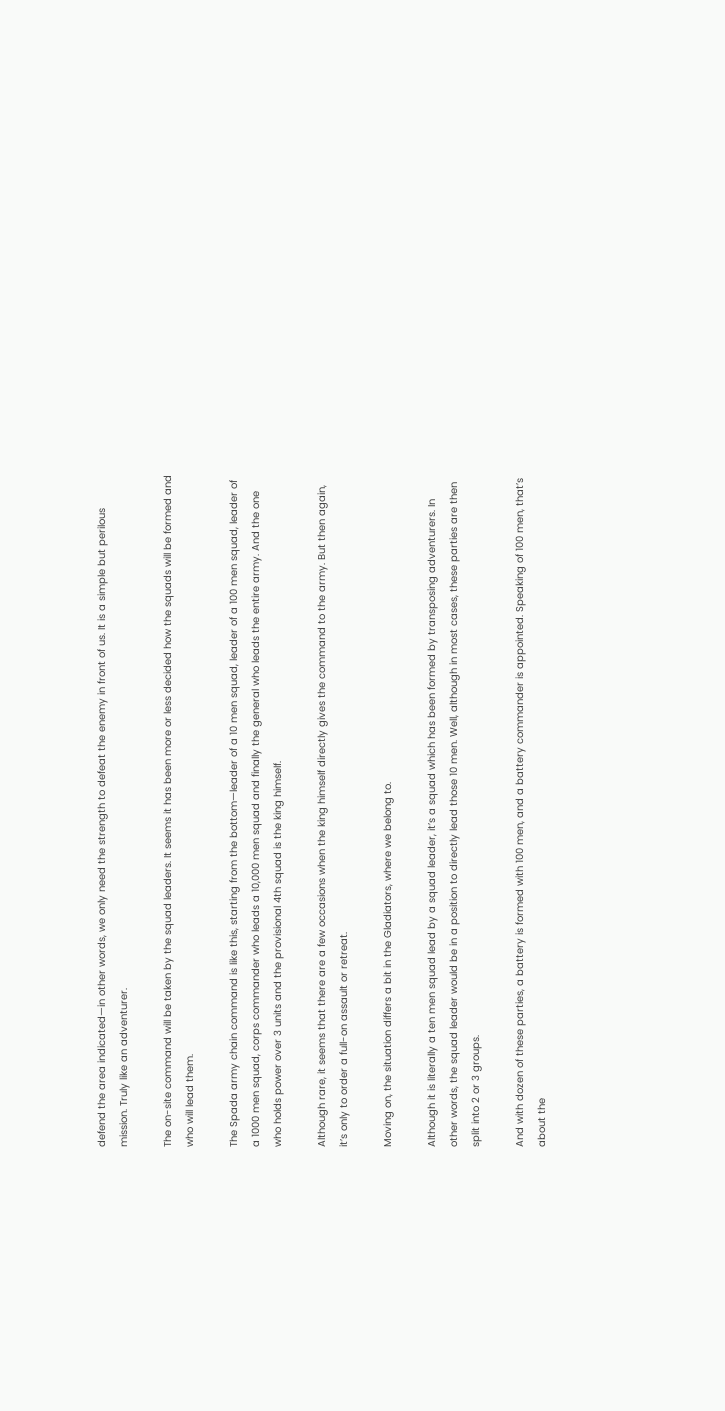defend the area indicated—in other words, we only need the strength to defeat the enemy in front of us. It is a simple but perilous mission. Truly like an adventurer.

The on-site command will be taken by the squad leaders. It seems it has been more or less decided how the squads will be formed and who will lead them.

The Spada army chain command is like this, starting from the bottom—leader of a 10 men squad, leader of a 100 men squad, leader of a 1000 men squad, corps commander who leads a 10,000 men squad and finally the general who leads the entire army. And the one who holds power over 3 units and the provisional 4th squad is the king himself.

Although rare, it seems that there are a few occasions when the king himself directly gives the command to the army. But then again, it’s only to order a full-on assault or retreat.

Moving on, the situation differs a bit in the Gladiators, where we belong to.

Although it is literally a ten men squad lead by a squad leader, it’s a squad which has been formed by transposing adventurers. In other words, the squad leader would be in a position to directly lead those 10 men. Well, although in most cases, these parties are then split into 2 or 3 groups.

And with dozen of these parties, a battery is formed with 100 men, and a battery commander is appointed. Speaking of 100 men, that’s about the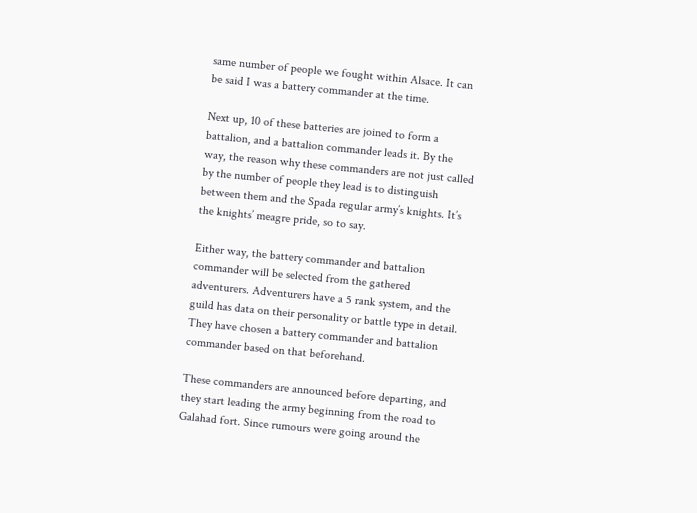same number of people we fought within Alsace. It can be said I was a battery commander at the time.

Next up, 10 of these batteries are joined to form a battalion, and a battalion commander leads it. By the way, the reason why these commanders are not just called by the number of people they lead is to distinguish between them and the Spada regular army’s knights. It’s the knights’ meagre pride, so to say.

Either way, the battery commander and battalion commander will be selected from the gathered adventurers. Adventurers have a 5 rank system, and the guild has data on their personality or battle type in detail. They have chosen a battery commander and battalion commander based on that beforehand.

These commanders are announced before departing, and they start leading the army beginning from the road to Galahad fort. Since rumours were going around the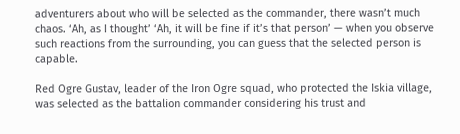adventurers about who will be selected as the commander, there wasn’t much chaos. ‘Ah, as I thought’ ‘Ah, it will be fine if it’s that person’ — when you observe such reactions from the surrounding, you can guess that the selected person is capable.

Red Ogre Gustav, leader of the Iron Ogre squad, who protected the Iskia village, was selected as the battalion commander considering his trust and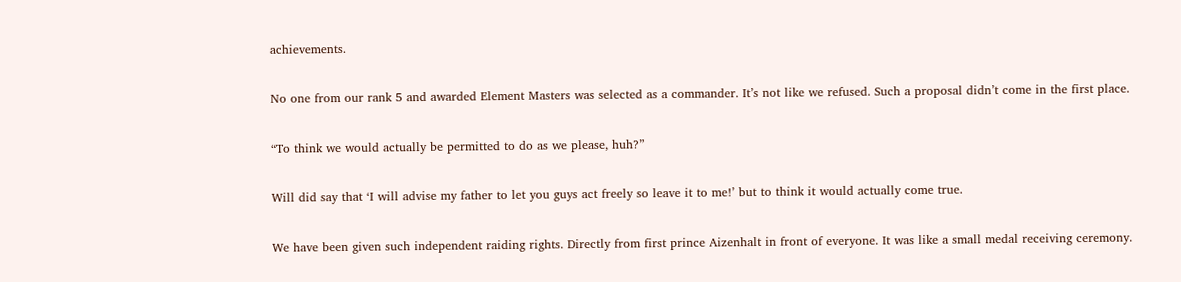achievements.

No one from our rank 5 and awarded Element Masters was selected as a commander. It’s not like we refused. Such a proposal didn’t come in the first place.

“To think we would actually be permitted to do as we please, huh?”

Will did say that ‘I will advise my father to let you guys act freely so leave it to me!’ but to think it would actually come true.

We have been given such independent raiding rights. Directly from first prince Aizenhalt in front of everyone. It was like a small medal receiving ceremony.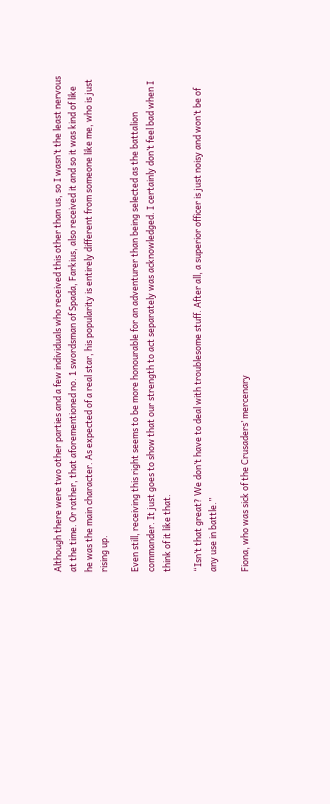Although there were two other parties and a few individuals who received this other than us, so I wasn’t the least nervous at the time. Or rather, that aforementioned no. 1 swordsman of Spada, Farkius, also received it and so it was kind of like he was the main character. As expected of a real star, his popularity is entirely different from someone like me, who is just rising up.

Even still, receiving this right seems to be more honourable for an adventurer than being selected as the battalion commander. It just goes to show that our strength to act separately was acknowledged. I certainly don’t feel bad when I think of it like that.

“Isn’t that great? We don’t have to deal with troublesome stuff. After all, a superior officer is just noisy and won’t be of any use in battle.”

Fiona, who was sick of the Crusaders’ mercenary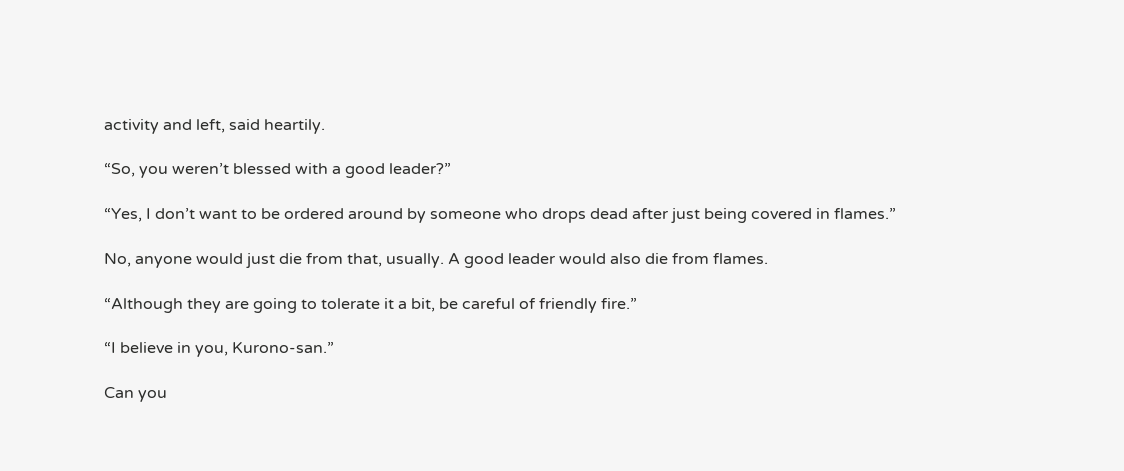activity and left, said heartily.

“So, you weren’t blessed with a good leader?”

“Yes, I don’t want to be ordered around by someone who drops dead after just being covered in flames.”

No, anyone would just die from that, usually. A good leader would also die from flames.

“Although they are going to tolerate it a bit, be careful of friendly fire.”

“I believe in you, Kurono-san.”

Can you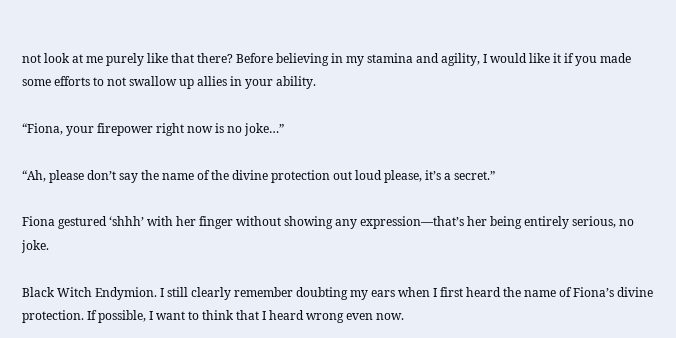not look at me purely like that there? Before believing in my stamina and agility, I would like it if you made some efforts to not swallow up allies in your ability.

“Fiona, your firepower right now is no joke…”

“Ah, please don’t say the name of the divine protection out loud please, it’s a secret.”

Fiona gestured ‘shhh’ with her finger without showing any expression—that’s her being entirely serious, no joke.

Black Witch Endymion. I still clearly remember doubting my ears when I first heard the name of Fiona’s divine protection. If possible, I want to think that I heard wrong even now.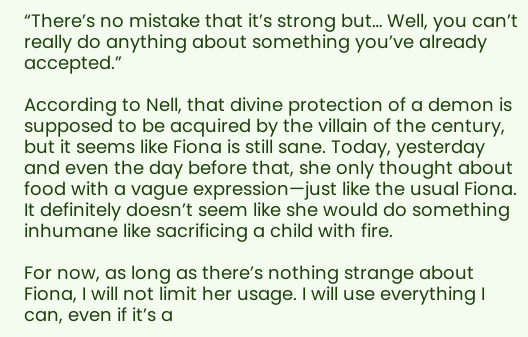“There’s no mistake that it’s strong but… Well, you can’t really do anything about something you’ve already accepted.”

According to Nell, that divine protection of a demon is supposed to be acquired by the villain of the century, but it seems like Fiona is still sane. Today, yesterday and even the day before that, she only thought about food with a vague expression—just like the usual Fiona. It definitely doesn’t seem like she would do something inhumane like sacrificing a child with fire.

For now, as long as there’s nothing strange about Fiona, I will not limit her usage. I will use everything I can, even if it’s a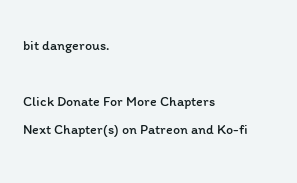bit dangerous.

Click Donate For More Chapters
Next Chapter(s) on Patreon and Ko-fi